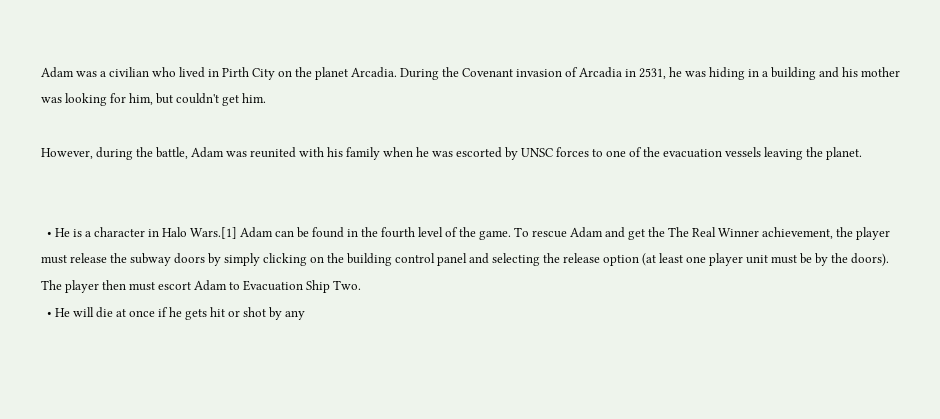Adam was a civilian who lived in Pirth City on the planet Arcadia. During the Covenant invasion of Arcadia in 2531, he was hiding in a building and his mother was looking for him, but couldn't get him.

However, during the battle, Adam was reunited with his family when he was escorted by UNSC forces to one of the evacuation vessels leaving the planet.


  • He is a character in Halo Wars.[1] Adam can be found in the fourth level of the game. To rescue Adam and get the The Real Winner achievement, the player must release the subway doors by simply clicking on the building control panel and selecting the release option (at least one player unit must be by the doors). The player then must escort Adam to Evacuation Ship Two.
  • He will die at once if he gets hit or shot by any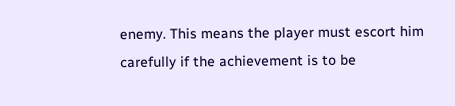enemy. This means the player must escort him carefully if the achievement is to be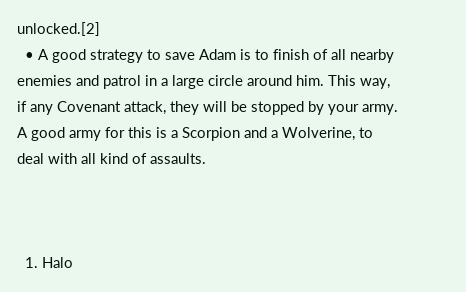unlocked.[2]
  • A good strategy to save Adam is to finish of all nearby enemies and patrol in a large circle around him. This way, if any Covenant attack, they will be stopped by your army. A good army for this is a Scorpion and a Wolverine, to deal with all kind of assaults.



  1. Halo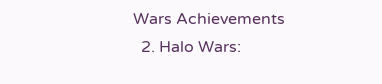Wars Achievements
  2. Halo Wars: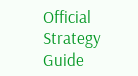Official Strategy Guide